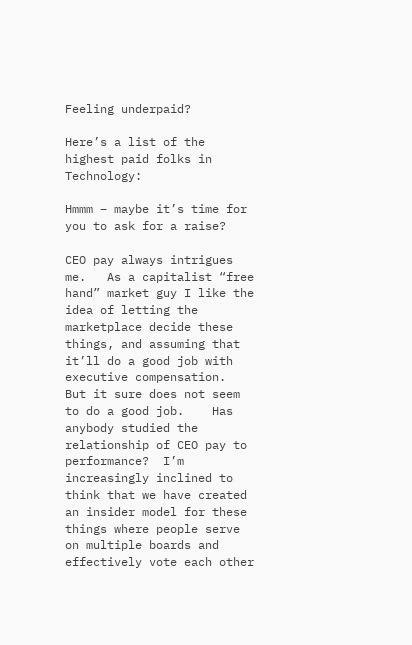Feeling underpaid?

Here’s a list of the highest paid folks in Technology:

Hmmm – maybe it’s time for you to ask for a raise?

CEO pay always intrigues me.   As a capitalist “free hand” market guy I like the idea of letting the marketplace decide these things, and assuming that it’ll do a good job with executive compensation.  But it sure does not seem to do a good job.    Has anybody studied the relationship of CEO pay to performance?  I’m increasingly inclined to think that we have created an insider model for these things where people serve on multiple boards and effectively vote each other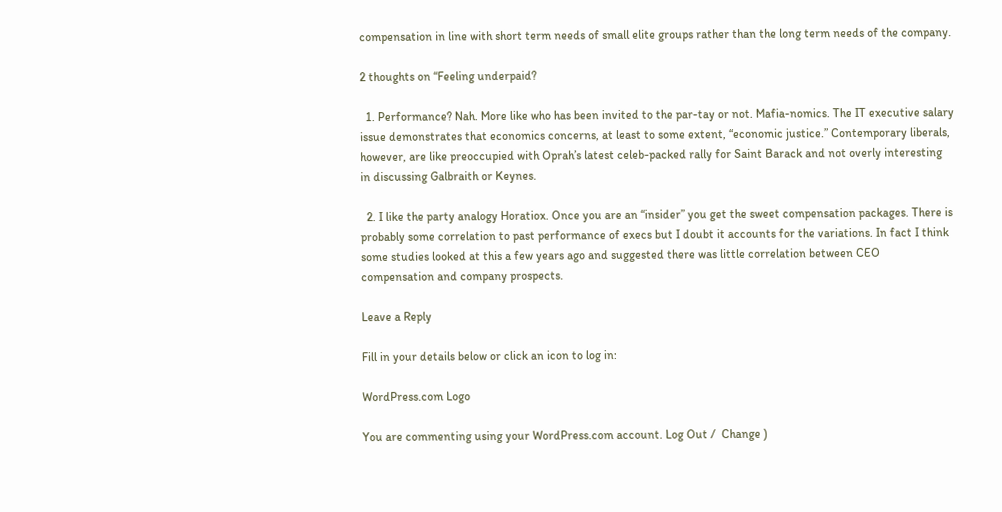compensation in line with short term needs of small elite groups rather than the long term needs of the company.

2 thoughts on “Feeling underpaid?

  1. Performance? Nah. More like who has been invited to the par-tay or not. Mafia-nomics. The IT executive salary issue demonstrates that economics concerns, at least to some extent, “economic justice.” Contemporary liberals, however, are like preoccupied with Oprah’s latest celeb-packed rally for Saint Barack and not overly interesting in discussing Galbraith or Keynes.

  2. I like the party analogy Horatiox. Once you are an “insider” you get the sweet compensation packages. There is probably some correlation to past performance of execs but I doubt it accounts for the variations. In fact I think some studies looked at this a few years ago and suggested there was little correlation between CEO compensation and company prospects.

Leave a Reply

Fill in your details below or click an icon to log in:

WordPress.com Logo

You are commenting using your WordPress.com account. Log Out /  Change )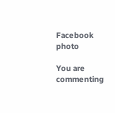Facebook photo

You are commenting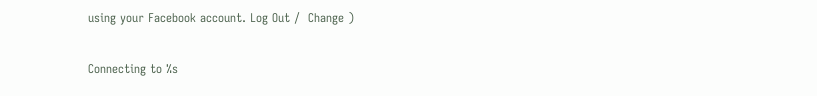using your Facebook account. Log Out /  Change )

Connecting to %s